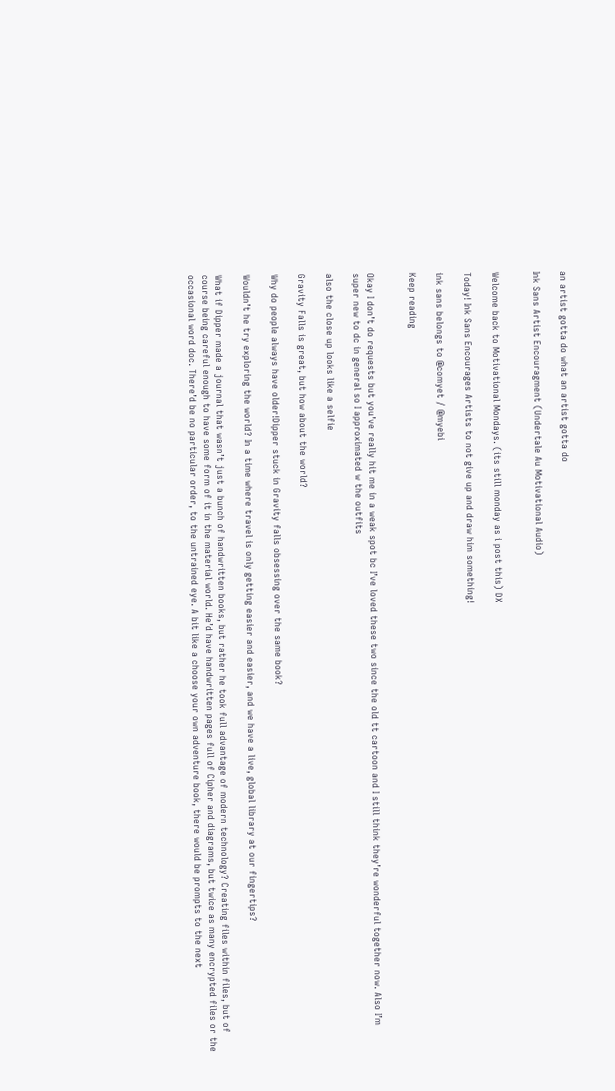an artist gotta do what an artist gotta do

Ink Sans Artist Encouragment (Undertale Au Motivational Audio)


Welcome back to Motivational Mondays. (its still monday as i post this) DX

Today! Ink Sans Encourages Artists to not give up and draw him something!

ink sans belongs to @comyet / @myebi

Keep reading


Okay I don’t do requests but you’ve really hit me in a weak spot bc I’ve loved these two since the old tt cartoon and I still think they’re wonderful together now. Also I’m super new to dc in general so I approximated w the outfits

also the close up looks like a selfie

Gravity Falls is great, but how about the world?

Why do people always have older!Dipper stuck in Gravity falls obsessing over the same book?

Wouldn’t he try exploring the world? In a time where travel is only getting easier and easier, and we have a live, global library at our fingertips?

What if Dipper made a journal that wasn’t just a bunch of handwritten books, but rather he took full advantage of modern technology? Creating files within files, but of course being careful enough to have some form of it in the material world. He’d have handwritten pages full of Cipher and diagrams, but twice as many encrypted files or the occasional word doc. There’d be no particular order, to the untrained eye. A bit like a choose your own adventure book, there would be prompts to the next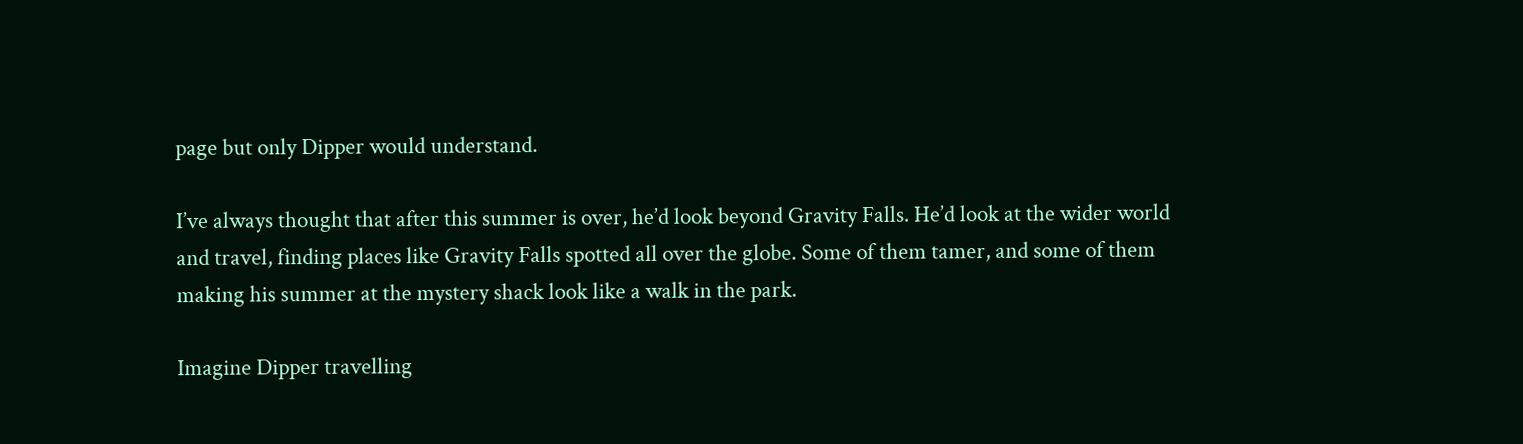page but only Dipper would understand.

I’ve always thought that after this summer is over, he’d look beyond Gravity Falls. He’d look at the wider world and travel, finding places like Gravity Falls spotted all over the globe. Some of them tamer, and some of them making his summer at the mystery shack look like a walk in the park.

Imagine Dipper travelling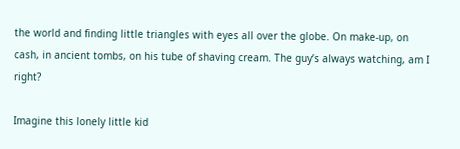the world and finding little triangles with eyes all over the globe. On make-up, on cash, in ancient tombs, on his tube of shaving cream. The guy’s always watching, am I right?

Imagine this lonely little kid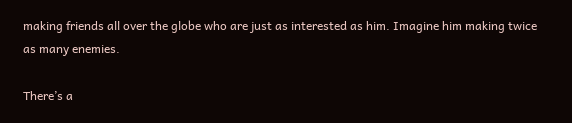making friends all over the globe who are just as interested as him. Imagine him making twice as many enemies.

There’s a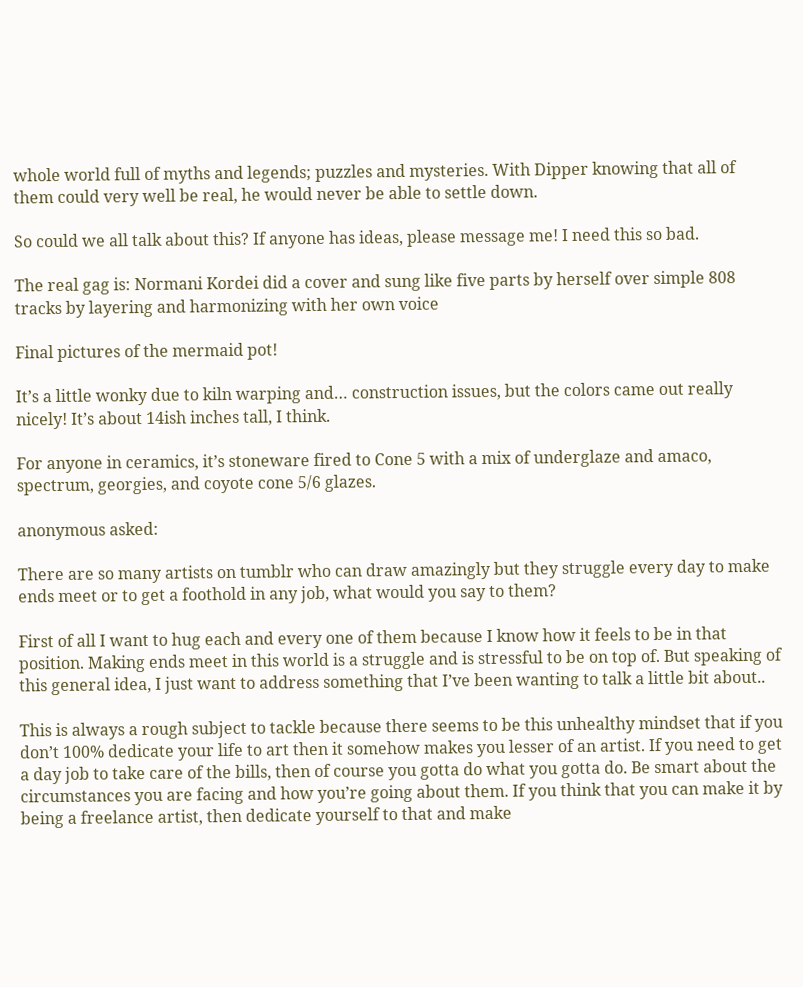whole world full of myths and legends; puzzles and mysteries. With Dipper knowing that all of them could very well be real, he would never be able to settle down.

So could we all talk about this? If anyone has ideas, please message me! I need this so bad.

The real gag is: Normani Kordei did a cover and sung like five parts by herself over simple 808 tracks by layering and harmonizing with her own voice

Final pictures of the mermaid pot!

It’s a little wonky due to kiln warping and… construction issues, but the colors came out really nicely! It’s about 14ish inches tall, I think.

For anyone in ceramics, it’s stoneware fired to Cone 5 with a mix of underglaze and amaco, spectrum, georgies, and coyote cone 5/6 glazes.

anonymous asked:

There are so many artists on tumblr who can draw amazingly but they struggle every day to make ends meet or to get a foothold in any job, what would you say to them?

First of all I want to hug each and every one of them because I know how it feels to be in that position. Making ends meet in this world is a struggle and is stressful to be on top of. But speaking of this general idea, I just want to address something that I’ve been wanting to talk a little bit about..

This is always a rough subject to tackle because there seems to be this unhealthy mindset that if you don’t 100% dedicate your life to art then it somehow makes you lesser of an artist. If you need to get a day job to take care of the bills, then of course you gotta do what you gotta do. Be smart about the circumstances you are facing and how you’re going about them. If you think that you can make it by being a freelance artist, then dedicate yourself to that and make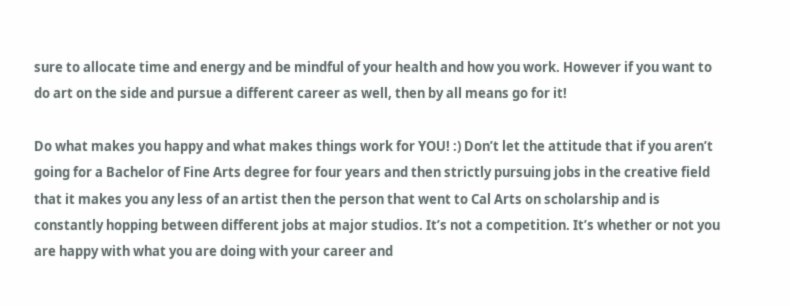sure to allocate time and energy and be mindful of your health and how you work. However if you want to do art on the side and pursue a different career as well, then by all means go for it!

Do what makes you happy and what makes things work for YOU! :) Don’t let the attitude that if you aren’t going for a Bachelor of Fine Arts degree for four years and then strictly pursuing jobs in the creative field that it makes you any less of an artist then the person that went to Cal Arts on scholarship and is constantly hopping between different jobs at major studios. It’s not a competition. It’s whether or not you are happy with what you are doing with your career and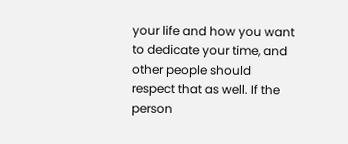your life and how you want to dedicate your time, and other people should respect that as well. If the person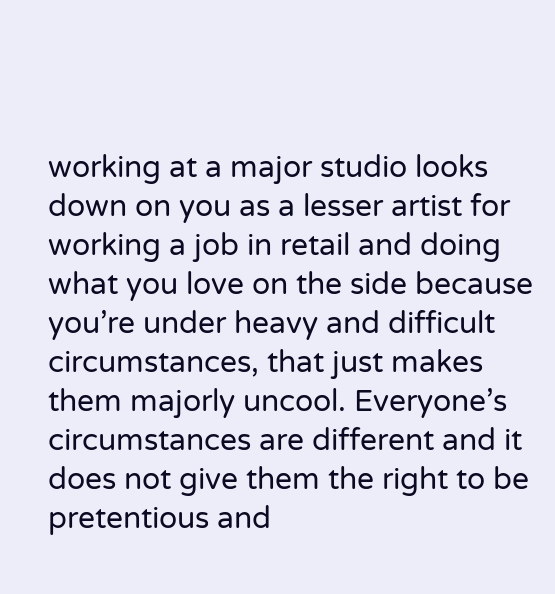working at a major studio looks down on you as a lesser artist for working a job in retail and doing what you love on the side because you’re under heavy and difficult circumstances, that just makes them majorly uncool. Everyone’s circumstances are different and it does not give them the right to be pretentious and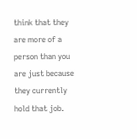think that they are more of a person than you are just because they currently hold that job.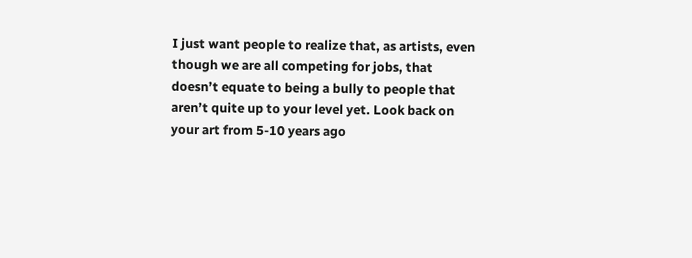I just want people to realize that, as artists, even though we are all competing for jobs, that doesn’t equate to being a bully to people that aren’t quite up to your level yet. Look back on your art from 5-10 years ago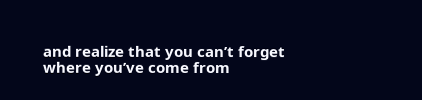and realize that you can’t forget where you’ve come from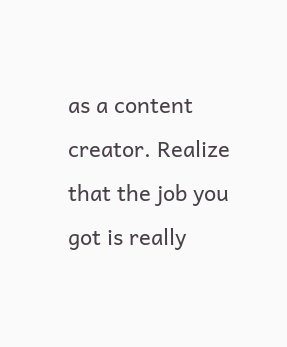as a content creator. Realize that the job you got is really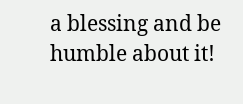a blessing and be humble about it!